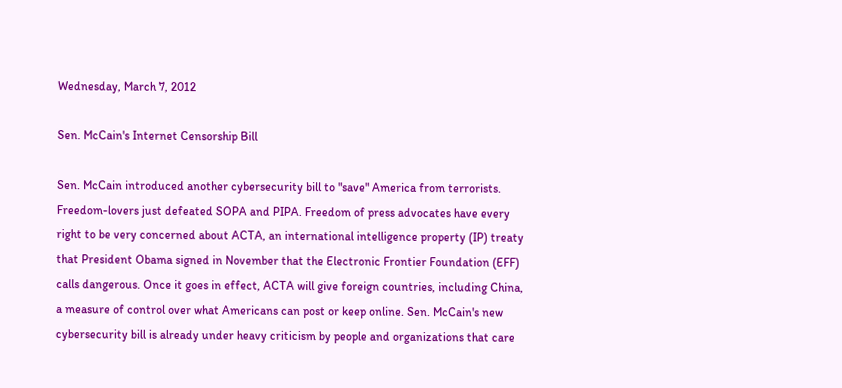Wednesday, March 7, 2012

Sen. McCain's Internet Censorship Bill

Sen. McCain introduced another cybersecurity bill to "save" America from terrorists. Freedom-lovers just defeated SOPA and PIPA. Freedom of press advocates have every right to be very concerned about ACTA, an international intelligence property (IP) treaty that President Obama signed in November that the Electronic Frontier Foundation (EFF) calls dangerous. Once it goes in effect, ACTA will give foreign countries, including China, a measure of control over what Americans can post or keep online. Sen. McCain's new cybersecurity bill is already under heavy criticism by people and organizations that care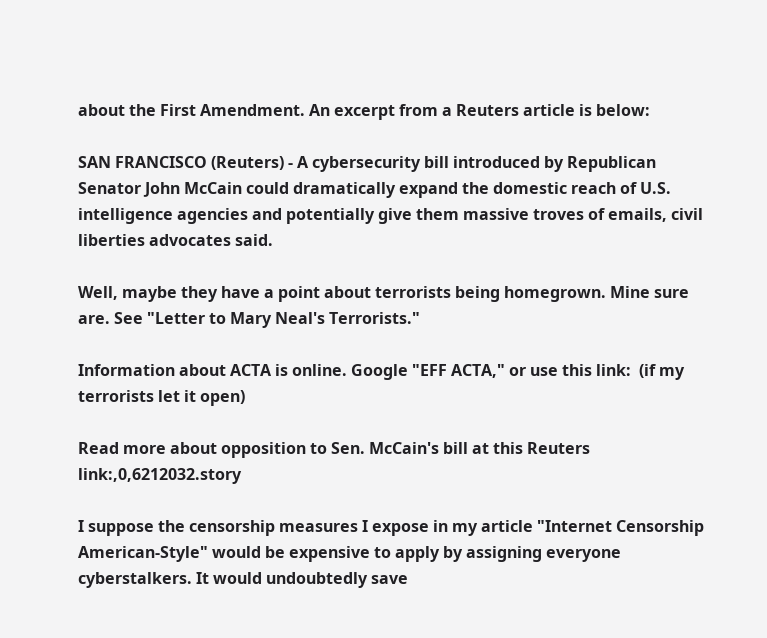about the First Amendment. An excerpt from a Reuters article is below:

SAN FRANCISCO (Reuters) - A cybersecurity bill introduced by Republican Senator John McCain could dramatically expand the domestic reach of U.S. intelligence agencies and potentially give them massive troves of emails, civil liberties advocates said.

Well, maybe they have a point about terrorists being homegrown. Mine sure are. See "Letter to Mary Neal's Terrorists."

Information about ACTA is online. Google "EFF ACTA," or use this link:  (if my terrorists let it open)

Read more about opposition to Sen. McCain's bill at this Reuters link:,0,6212032.story

I suppose the censorship measures I expose in my article "Internet Censorship American-Style" would be expensive to apply by assigning everyone cyberstalkers. It would undoubtedly save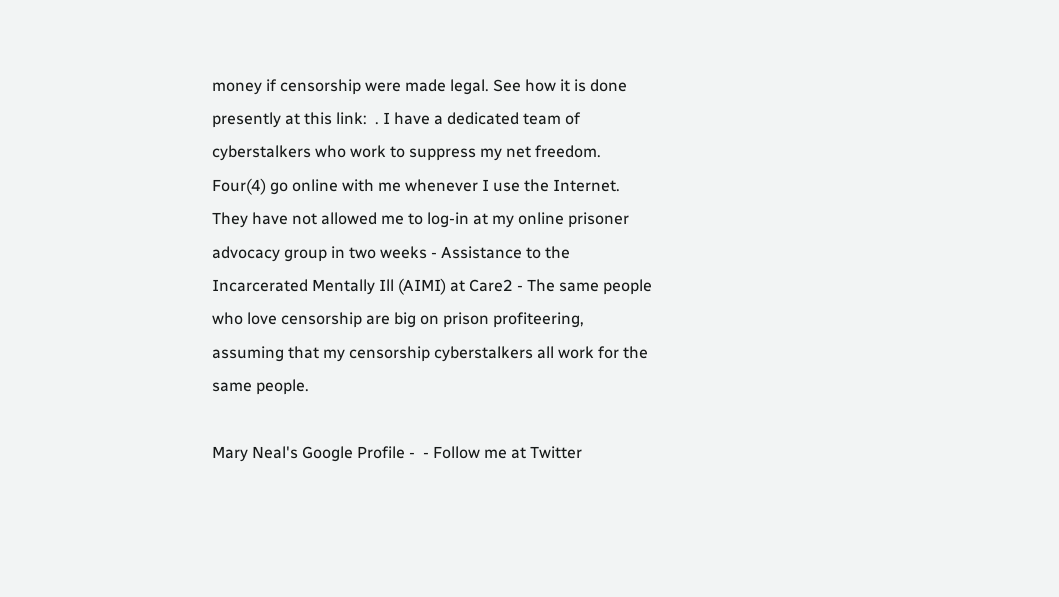money if censorship were made legal. See how it is done presently at this link:  . I have a dedicated team of cyberstalkers who work to suppress my net freedom. Four(4) go online with me whenever I use the Internet. They have not allowed me to log-in at my online prisoner advocacy group in two weeks - Assistance to the Incarcerated Mentally Ill (AIMI) at Care2 - The same people who love censorship are big on prison profiteering, assuming that my censorship cyberstalkers all work for the same people.

Mary Neal's Google Profile -  - Follow me at Twitter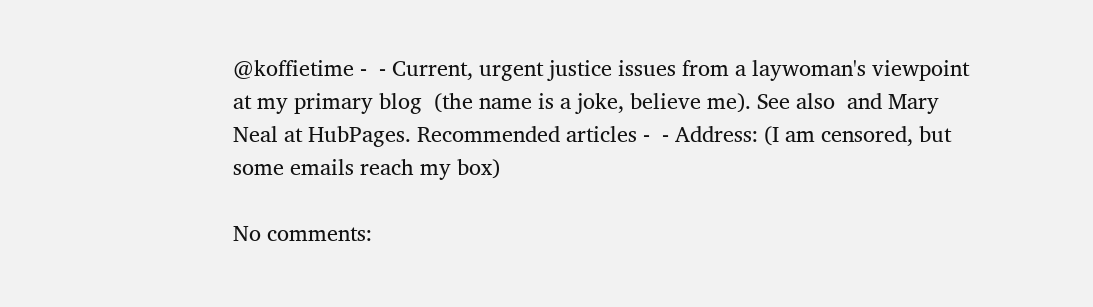@koffietime -  - Current, urgent justice issues from a laywoman's viewpoint at my primary blog  (the name is a joke, believe me). See also  and Mary Neal at HubPages. Recommended articles -  - Address: (I am censored, but some emails reach my box)

No comments: